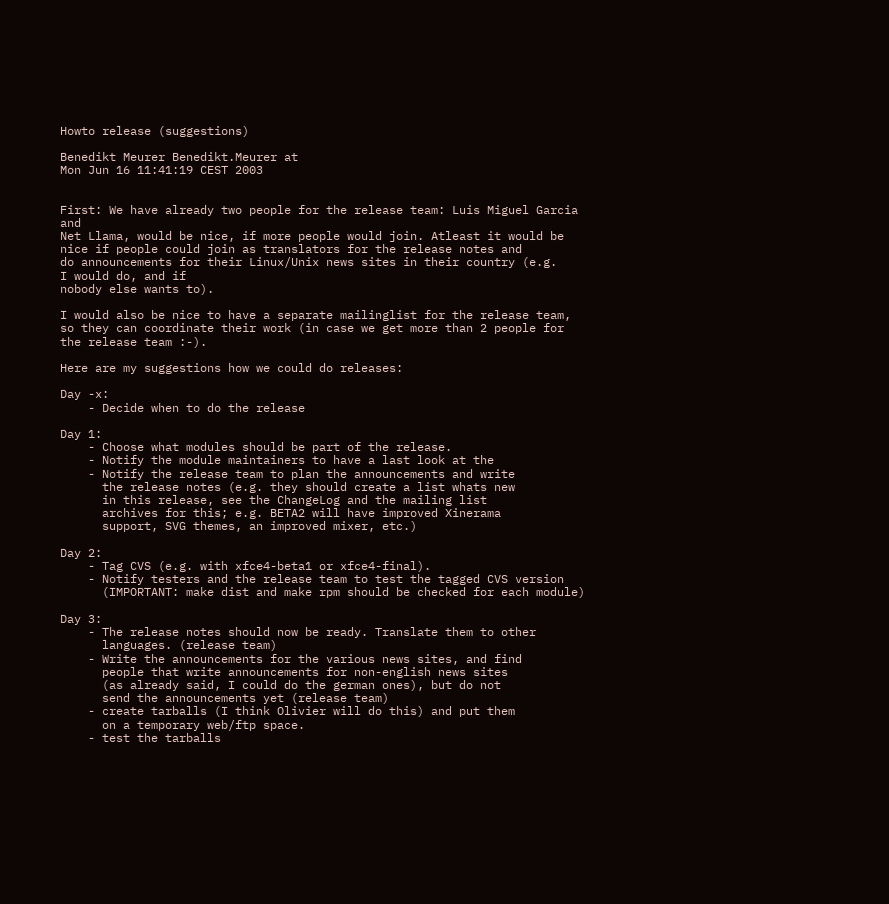Howto release (suggestions)

Benedikt Meurer Benedikt.Meurer at
Mon Jun 16 11:41:19 CEST 2003


First: We have already two people for the release team: Luis Miguel Garcia and
Net Llama, would be nice, if more people would join. Atleast it would be
nice if people could join as translators for the release notes and
do announcements for their Linux/Unix news sites in their country (e.g.
I would do, and if
nobody else wants to).

I would also be nice to have a separate mailinglist for the release team,
so they can coordinate their work (in case we get more than 2 people for
the release team :-).

Here are my suggestions how we could do releases:

Day -x:
    - Decide when to do the release

Day 1:
    - Choose what modules should be part of the release.
    - Notify the module maintainers to have a last look at the
    - Notify the release team to plan the announcements and write
      the release notes (e.g. they should create a list whats new
      in this release, see the ChangeLog and the mailing list
      archives for this; e.g. BETA2 will have improved Xinerama
      support, SVG themes, an improved mixer, etc.)

Day 2:
    - Tag CVS (e.g. with xfce4-beta1 or xfce4-final).
    - Notify testers and the release team to test the tagged CVS version
      (IMPORTANT: make dist and make rpm should be checked for each module)

Day 3:
    - The release notes should now be ready. Translate them to other
      languages. (release team)
    - Write the announcements for the various news sites, and find
      people that write announcements for non-english news sites
      (as already said, I could do the german ones), but do not
      send the announcements yet (release team)
    - create tarballs (I think Olivier will do this) and put them
      on a temporary web/ftp space.
    - test the tarballs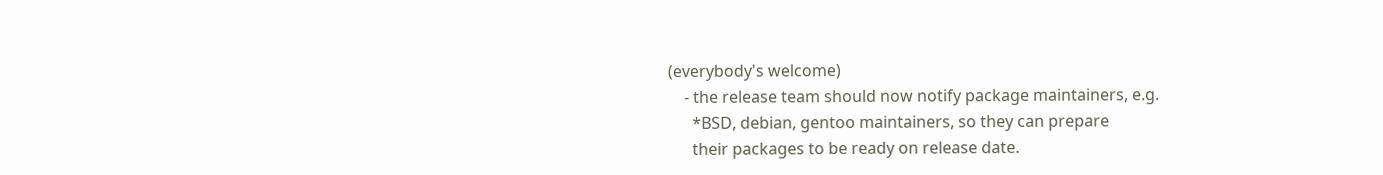(everybody's welcome)
    - the release team should now notify package maintainers, e.g.
      *BSD, debian, gentoo maintainers, so they can prepare
      their packages to be ready on release date.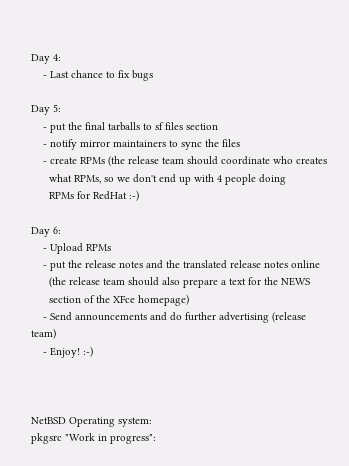Day 4:
    - Last chance to fix bugs

Day 5:
    - put the final tarballs to sf files section
    - notify mirror maintainers to sync the files
    - create RPMs (the release team should coordinate who creates
      what RPMs, so we don't end up with 4 people doing
      RPMs for RedHat :-)

Day 6:
    - Upload RPMs
    - put the release notes and the translated release notes online
      (the release team should also prepare a text for the NEWS
      section of the XFce homepage)
    - Send announcements and do further advertising (release team)
    - Enjoy! :-)



NetBSD Operating system:
pkgsrc "Work in progress":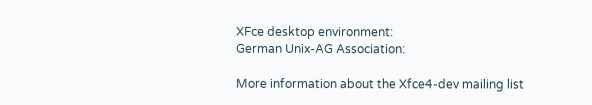XFce desktop environment:
German Unix-AG Association:

More information about the Xfce4-dev mailing list